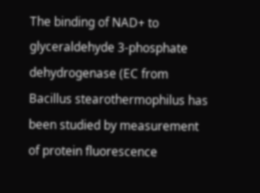The binding of NAD+ to glyceraldehyde 3-phosphate dehydrogenase (EC from Bacillus stearothermophilus has been studied by measurement of protein fluorescence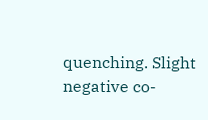quenching. Slight negative co-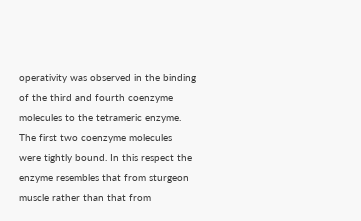operativity was observed in the binding of the third and fourth coenzyme molecules to the tetrameric enzyme. The first two coenzyme molecules were tightly bound. In this respect the enzyme resembles that from sturgeon muscle rather than that from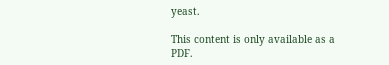yeast.

This content is only available as a PDF.